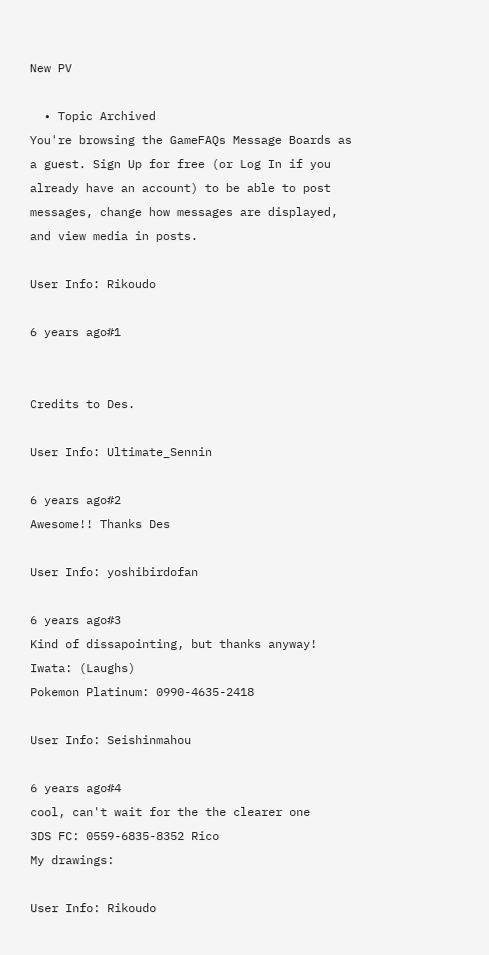New PV

  • Topic Archived
You're browsing the GameFAQs Message Boards as a guest. Sign Up for free (or Log In if you already have an account) to be able to post messages, change how messages are displayed, and view media in posts.

User Info: Rikoudo

6 years ago#1


Credits to Des.

User Info: Ultimate_Sennin

6 years ago#2
Awesome!! Thanks Des

User Info: yoshibirdofan

6 years ago#3
Kind of dissapointing, but thanks anyway!
Iwata: (Laughs)
Pokemon Platinum: 0990-4635-2418

User Info: Seishinmahou

6 years ago#4
cool, can't wait for the the clearer one
3DS FC: 0559-6835-8352 Rico
My drawings:

User Info: Rikoudo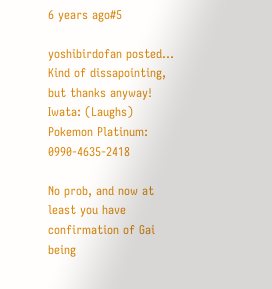6 years ago#5

yoshibirdofan posted...
Kind of dissapointing, but thanks anyway!
Iwata: (Laughs)
Pokemon Platinum: 0990-4635-2418

No prob, and now at least you have confirmation of Gai being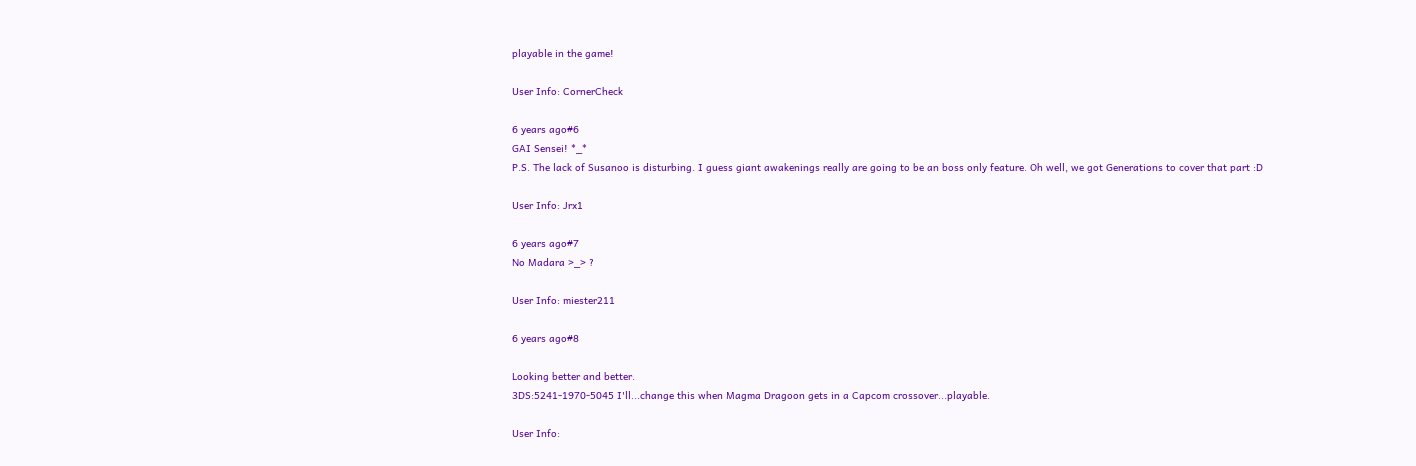playable in the game!

User Info: CornerCheck

6 years ago#6
GAI Sensei! *_*
P.S. The lack of Susanoo is disturbing. I guess giant awakenings really are going to be an boss only feature. Oh well, we got Generations to cover that part :D

User Info: Jrx1

6 years ago#7
No Madara >_> ?

User Info: miester211

6 years ago#8

Looking better and better.
3DS:5241-1970-5045 I'll...change this when Magma Dragoon gets in a Capcom crossover...playable.

User Info: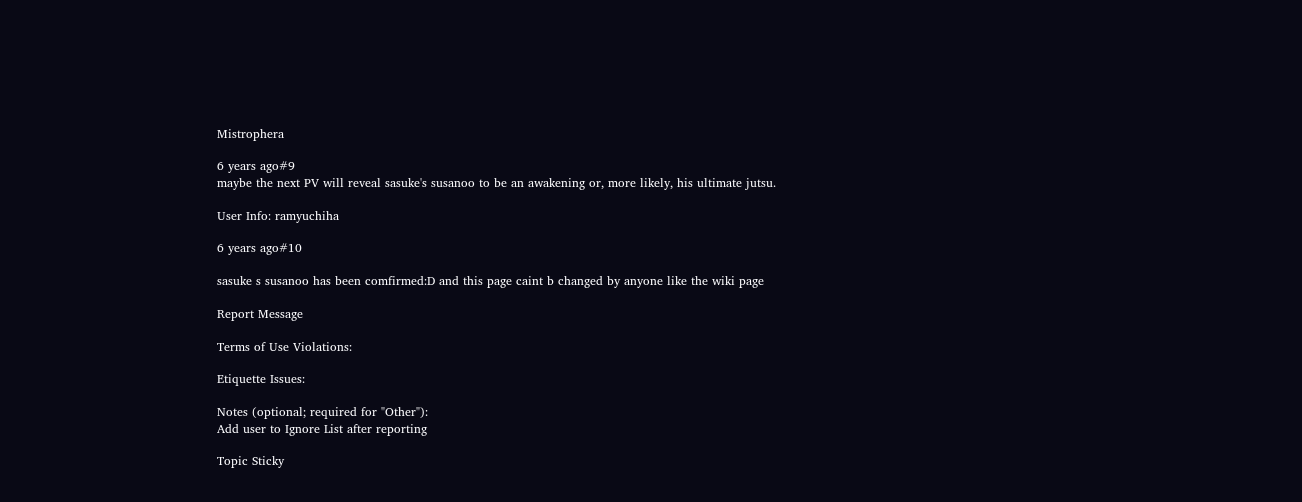Mistrophera

6 years ago#9
maybe the next PV will reveal sasuke's susanoo to be an awakening or, more likely, his ultimate jutsu.

User Info: ramyuchiha

6 years ago#10

sasuke s susanoo has been comfirmed:D and this page caint b changed by anyone like the wiki page

Report Message

Terms of Use Violations:

Etiquette Issues:

Notes (optional; required for "Other"):
Add user to Ignore List after reporting

Topic Sticky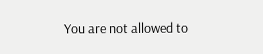You are not allowed to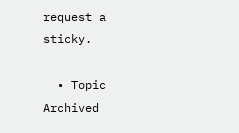request a sticky.

  • Topic Archived